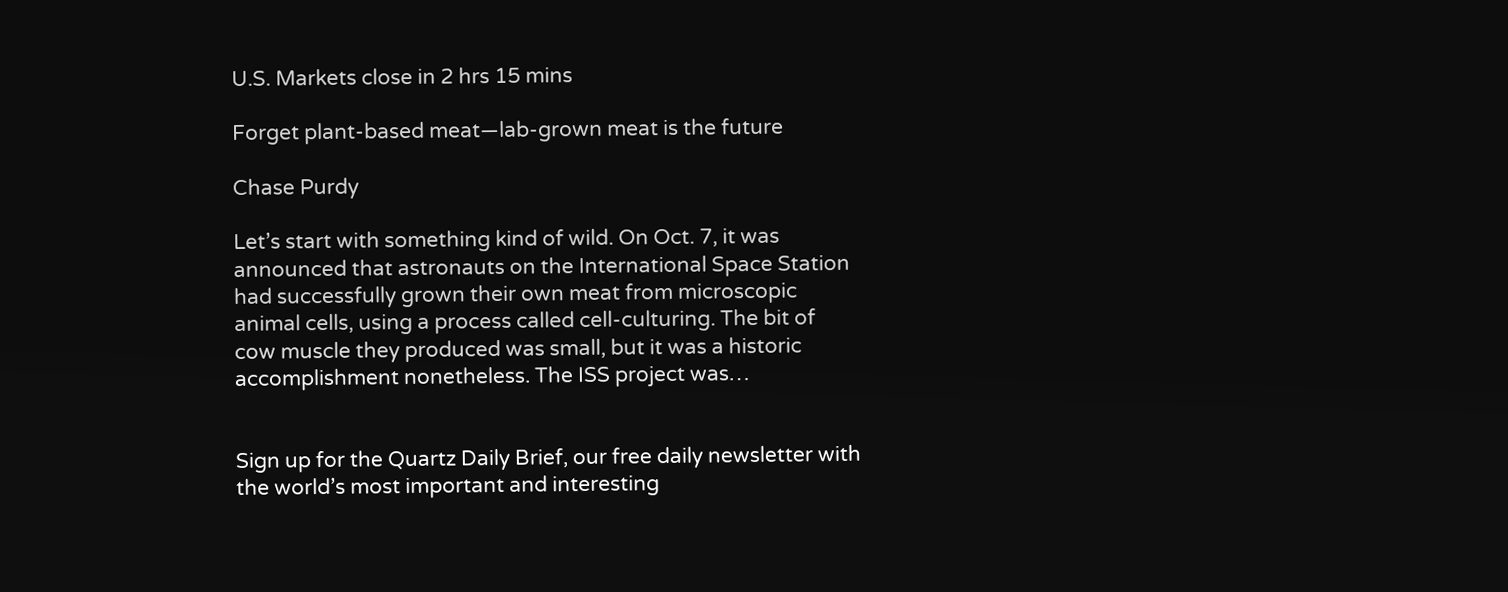U.S. Markets close in 2 hrs 15 mins

Forget plant-based meat—lab-grown meat is the future

Chase Purdy

Let’s start with something kind of wild. On Oct. 7, it was announced that astronauts on the International Space Station had successfully grown their own meat from microscopic animal cells, using a process called cell-culturing. The bit of cow muscle they produced was small, but it was a historic accomplishment nonetheless. The ISS project was…


Sign up for the Quartz Daily Brief, our free daily newsletter with the world’s most important and interesting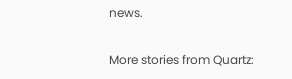news.

More stories from Quartz: